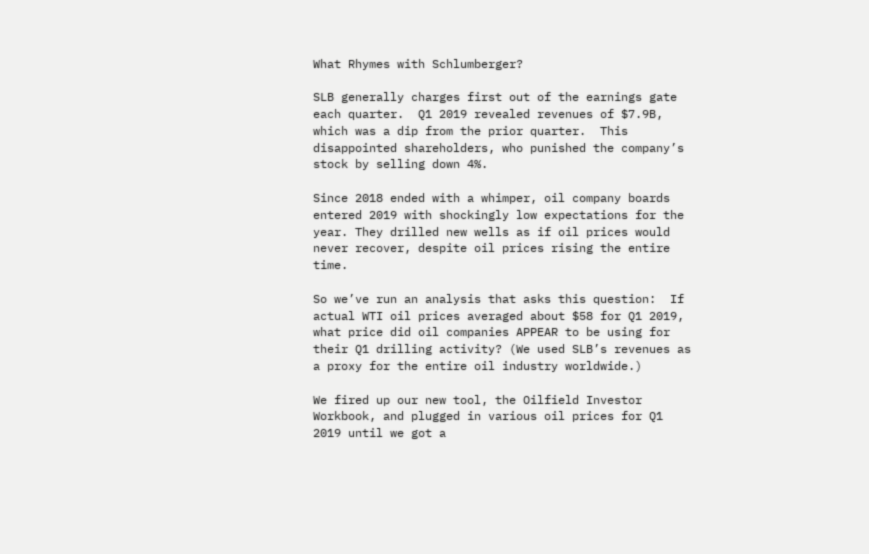What Rhymes with Schlumberger?

SLB generally charges first out of the earnings gate each quarter.  Q1 2019 revealed revenues of $7.9B, which was a dip from the prior quarter.  This disappointed shareholders, who punished the company’s stock by selling down 4%.

Since 2018 ended with a whimper, oil company boards entered 2019 with shockingly low expectations for the year. They drilled new wells as if oil prices would never recover, despite oil prices rising the entire time.

So we’ve run an analysis that asks this question:  If actual WTI oil prices averaged about $58 for Q1 2019, what price did oil companies APPEAR to be using for their Q1 drilling activity? (We used SLB’s revenues as a proxy for the entire oil industry worldwide.)

We fired up our new tool, the Oilfield Investor Workbook, and plugged in various oil prices for Q1 2019 until we got a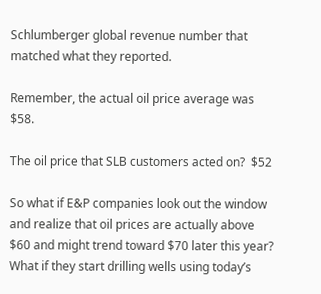Schlumberger global revenue number that matched what they reported.

Remember, the actual oil price average was $58.

The oil price that SLB customers acted on?  $52

So what if E&P companies look out the window and realize that oil prices are actually above $60 and might trend toward $70 later this year?  What if they start drilling wells using today’s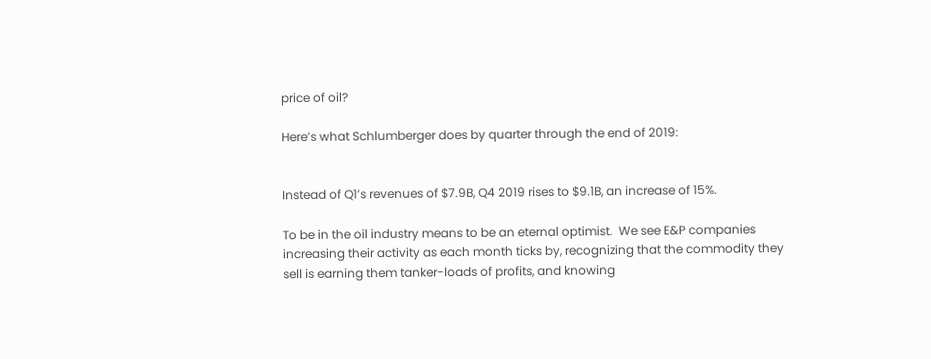price of oil?

Here’s what Schlumberger does by quarter through the end of 2019:


Instead of Q1’s revenues of $7.9B, Q4 2019 rises to $9.1B, an increase of 15%.

To be in the oil industry means to be an eternal optimist.  We see E&P companies increasing their activity as each month ticks by, recognizing that the commodity they sell is earning them tanker-loads of profits, and knowing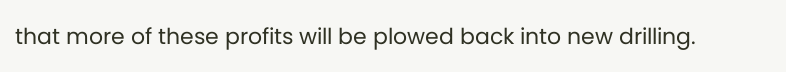that more of these profits will be plowed back into new drilling.